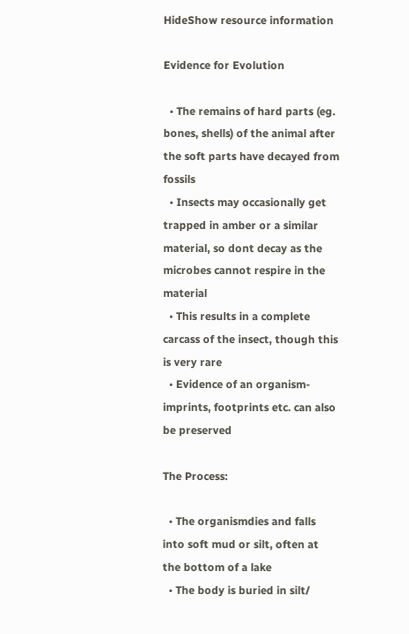HideShow resource information

Evidence for Evolution

  • The remains of hard parts (eg. bones, shells) of the animal after the soft parts have decayed from fossils
  • Insects may occasionally get trapped in amber or a similar material, so dont decay as the microbes cannot respire in the material
  • This results in a complete carcass of the insect, though this is very rare
  • Evidence of an organism- imprints, footprints etc. can also be preserved

The Process:

  • The organismdies and falls into soft mud or silt, often at the bottom of a lake
  • The body is buried in silt/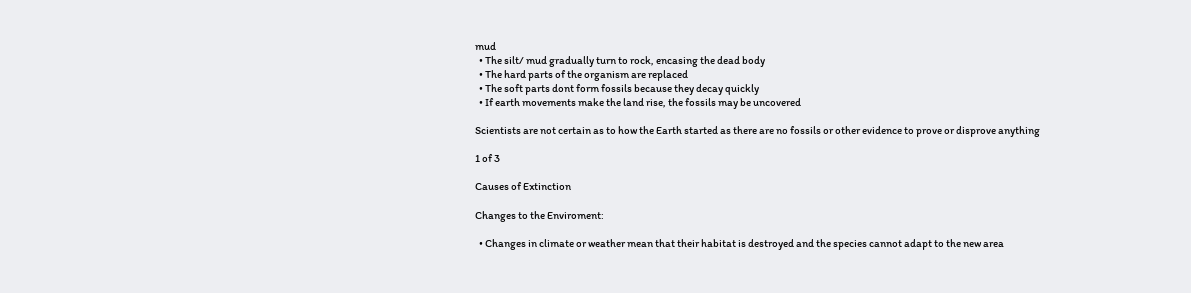mud
  • The silt/ mud gradually turn to rock, encasing the dead body
  • The hard parts of the organism are replaced
  • The soft parts dont form fossils because they decay quickly
  • If earth movements make the land rise, the fossils may be uncovered

Scientists are not certain as to how the Earth started as there are no fossils or other evidence to prove or disprove anything

1 of 3

Causes of Extinction

Changes to the Enviroment:

  • Changes in climate or weather mean that their habitat is destroyed and the species cannot adapt to the new area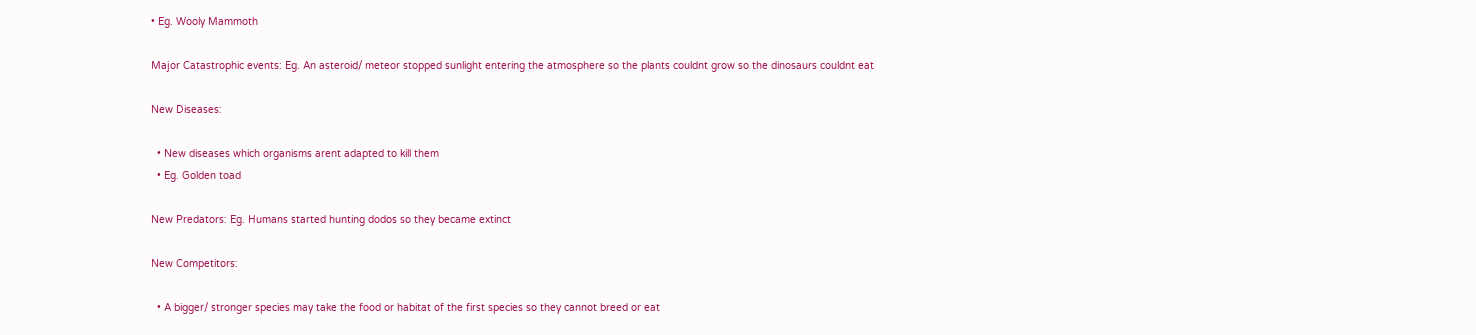• Eg. Wooly Mammoth

Major Catastrophic events: Eg. An asteroid/ meteor stopped sunlight entering the atmosphere so the plants couldnt grow so the dinosaurs couldnt eat

New Diseases:

  • New diseases which organisms arent adapted to kill them
  • Eg. Golden toad

New Predators: Eg. Humans started hunting dodos so they became extinct

New Competitors:

  • A bigger/ stronger species may take the food or habitat of the first species so they cannot breed or eat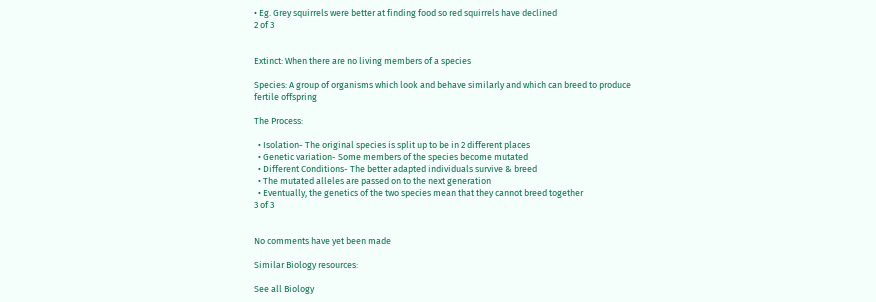• Eg. Grey squirrels were better at finding food so red squirrels have declined
2 of 3


Extinct: When there are no living members of a species

Species: A group of organisms which look and behave similarly and which can breed to produce fertile offspring

The Process:

  • Isolation- The original species is split up to be in 2 different places
  • Genetic variation- Some members of the species become mutated
  • Different Conditions- The better adapted individuals survive & breed
  • The mutated alleles are passed on to the next generation
  • Eventually, the genetics of the two species mean that they cannot breed together
3 of 3


No comments have yet been made

Similar Biology resources:

See all Biology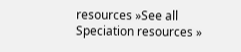resources »See all Speciation resources »